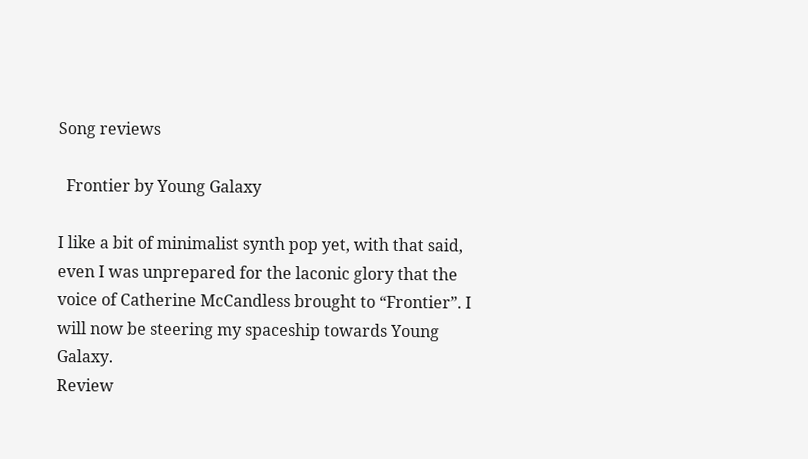Song reviews

  Frontier by Young Galaxy

I like a bit of minimalist synth pop yet, with that said, even I was unprepared for the laconic glory that the voice of Catherine McCandless brought to “Frontier”. I will now be steering my spaceship towards Young Galaxy.
Review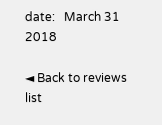date:   March 31 2018

◄ Back to reviews list